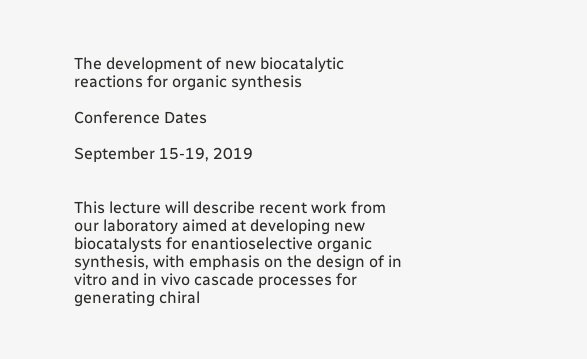The development of new biocatalytic reactions for organic synthesis

Conference Dates

September 15-19, 2019


This lecture will describe recent work from our laboratory aimed at developing new biocatalysts for enantioselective organic synthesis, with emphasis on the design of in vitro and in vivo cascade processes for generating chiral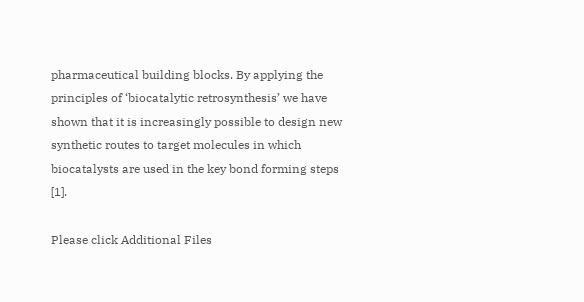pharmaceutical building blocks. By applying the principles of ‘biocatalytic retrosynthesis’ we have shown that it is increasingly possible to design new synthetic routes to target molecules in which biocatalysts are used in the key bond forming steps [1].

Please click Additional Files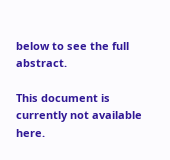below to see the full abstract.

This document is currently not available here.